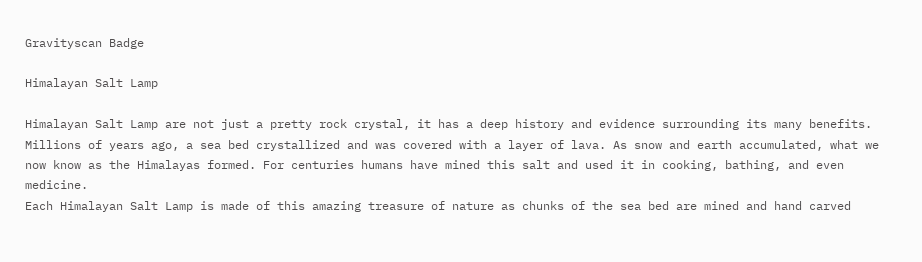Gravityscan Badge

Himalayan Salt Lamp

Himalayan Salt Lamp are not just a pretty rock crystal, it has a deep history and evidence surrounding its many benefits. Millions of years ago, a sea bed crystallized and was covered with a layer of lava. As snow and earth accumulated, what we now know as the Himalayas formed. For centuries humans have mined this salt and used it in cooking, bathing, and even medicine.
Each Himalayan Salt Lamp is made of this amazing treasure of nature as chunks of the sea bed are mined and hand carved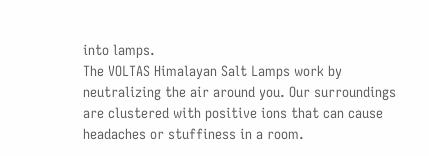into lamps.
The VOLTAS Himalayan Salt Lamps work by neutralizing the air around you. Our surroundings are clustered with positive ions that can cause headaches or stuffiness in a room.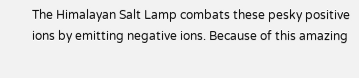The Himalayan Salt Lamp combats these pesky positive ions by emitting negative ions. Because of this amazing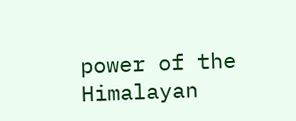power of the Himalayan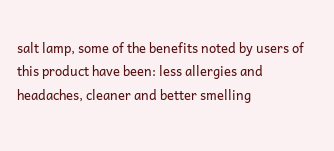salt lamp, some of the benefits noted by users of this product have been: less allergies and headaches, cleaner and better smelling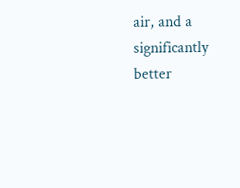air, and a significantly better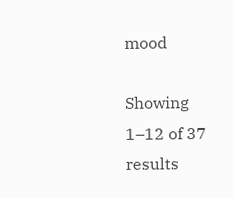mood

Showing 1–12 of 37 results